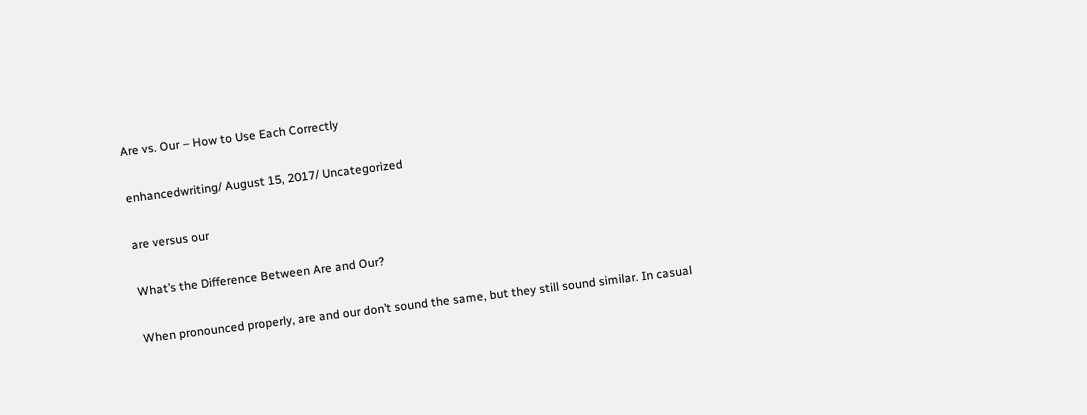Are vs. Our – How to Use Each Correctly

enhancedwriting/ August 15, 2017/ Uncategorized

are versus our

What’s the Difference Between Are and Our?

When pronounced properly, are and our don’t sound the same, but they still sound similar. In casual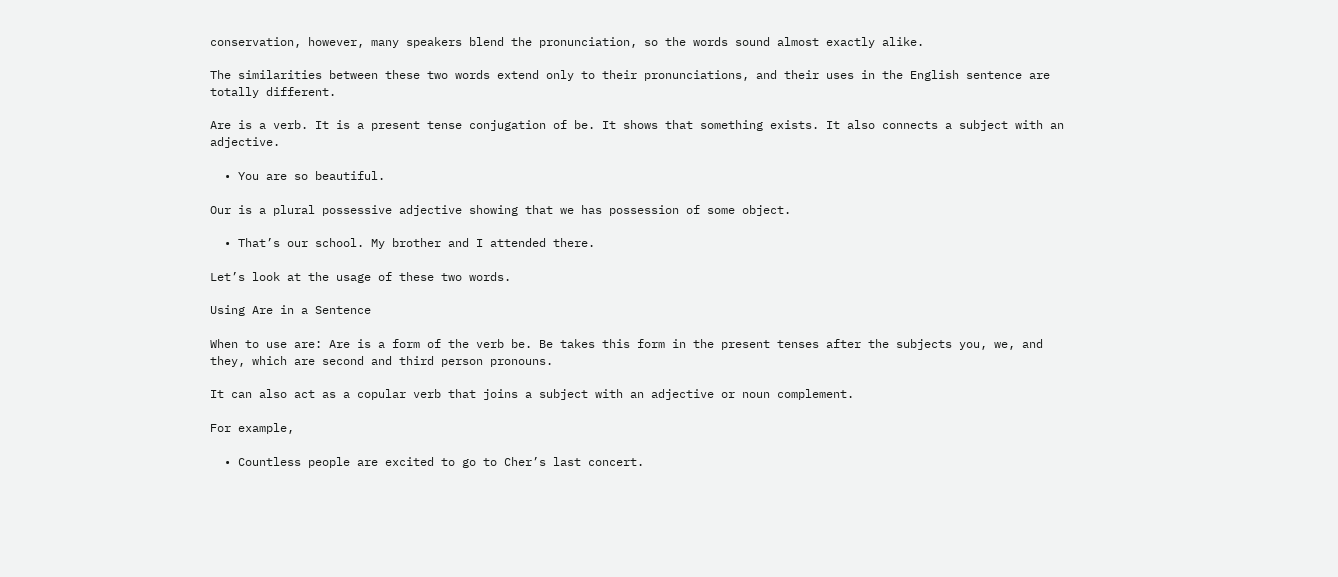conservation, however, many speakers blend the pronunciation, so the words sound almost exactly alike.

The similarities between these two words extend only to their pronunciations, and their uses in the English sentence are totally different.

Are is a verb. It is a present tense conjugation of be. It shows that something exists. It also connects a subject with an adjective.

  • You are so beautiful.

Our is a plural possessive adjective showing that we has possession of some object.

  • That’s our school. My brother and I attended there.

Let’s look at the usage of these two words.

Using Are in a Sentence

When to use are: Are is a form of the verb be. Be takes this form in the present tenses after the subjects you, we, and they, which are second and third person pronouns.

It can also act as a copular verb that joins a subject with an adjective or noun complement.

For example,

  • Countless people are excited to go to Cher’s last concert.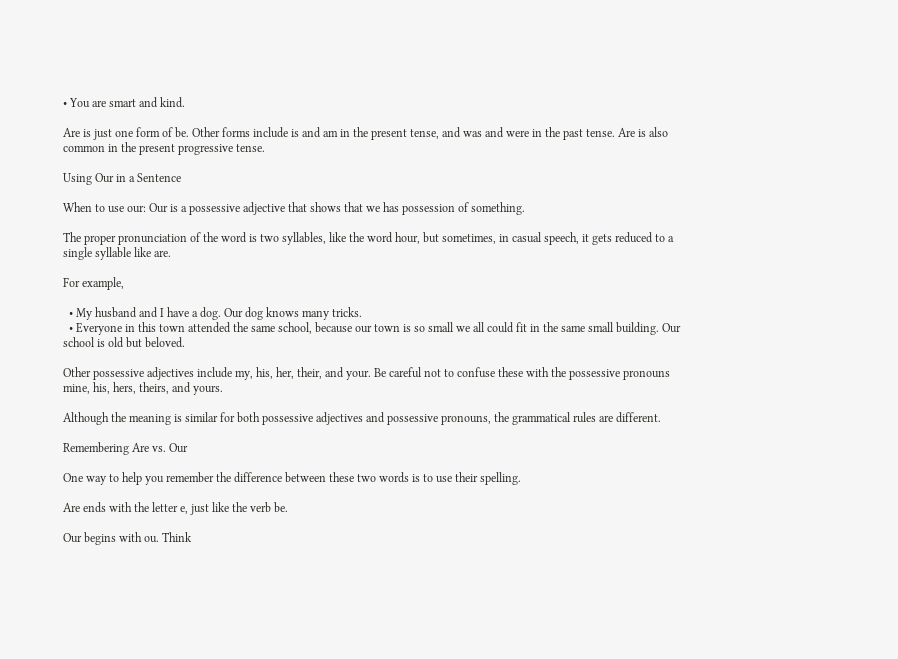• You are smart and kind.

Are is just one form of be. Other forms include is and am in the present tense, and was and were in the past tense. Are is also common in the present progressive tense.

Using Our in a Sentence

When to use our: Our is a possessive adjective that shows that we has possession of something.

The proper pronunciation of the word is two syllables, like the word hour, but sometimes, in casual speech, it gets reduced to a single syllable like are.

For example,

  • My husband and I have a dog. Our dog knows many tricks.
  • Everyone in this town attended the same school, because our town is so small we all could fit in the same small building. Our school is old but beloved.

Other possessive adjectives include my, his, her, their, and your. Be careful not to confuse these with the possessive pronouns mine, his, hers, theirs, and yours.

Although the meaning is similar for both possessive adjectives and possessive pronouns, the grammatical rules are different.

Remembering Are vs. Our

One way to help you remember the difference between these two words is to use their spelling.

Are ends with the letter e, just like the verb be.

Our begins with ou. Think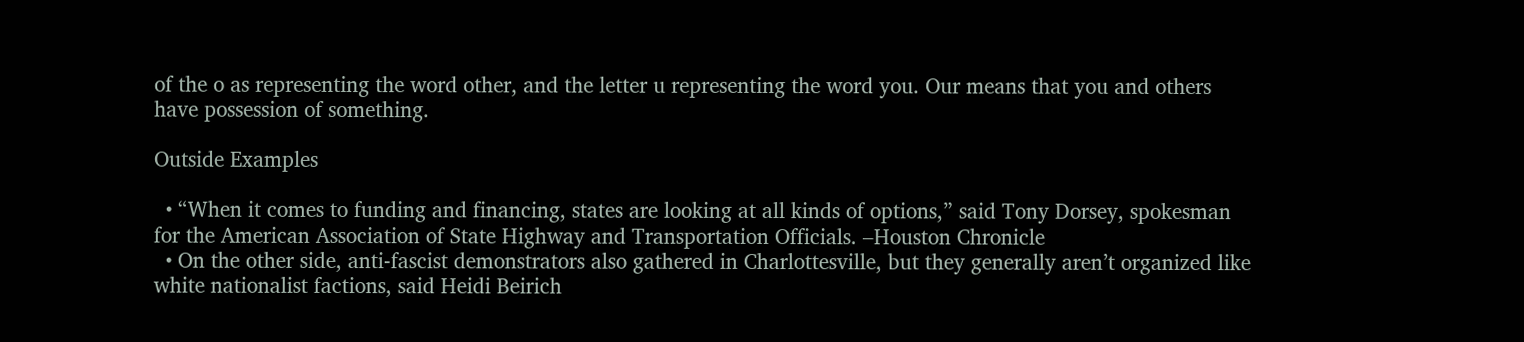of the o as representing the word other, and the letter u representing the word you. Our means that you and others have possession of something.

Outside Examples

  • “When it comes to funding and financing, states are looking at all kinds of options,” said Tony Dorsey, spokesman for the American Association of State Highway and Transportation Officials. –Houston Chronicle
  • On the other side, anti-fascist demonstrators also gathered in Charlottesville, but they generally aren’t organized like white nationalist factions, said Heidi Beirich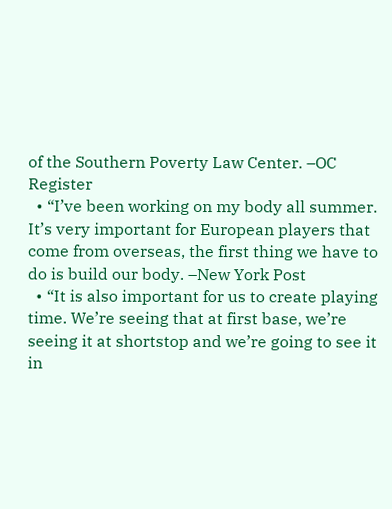of the Southern Poverty Law Center. –OC Register
  • “I’ve been working on my body all summer. It’s very important for European players that come from overseas, the first thing we have to do is build our body. –New York Post
  • “It is also important for us to create playing time. We’re seeing that at first base, we’re seeing it at shortstop and we’re going to see it in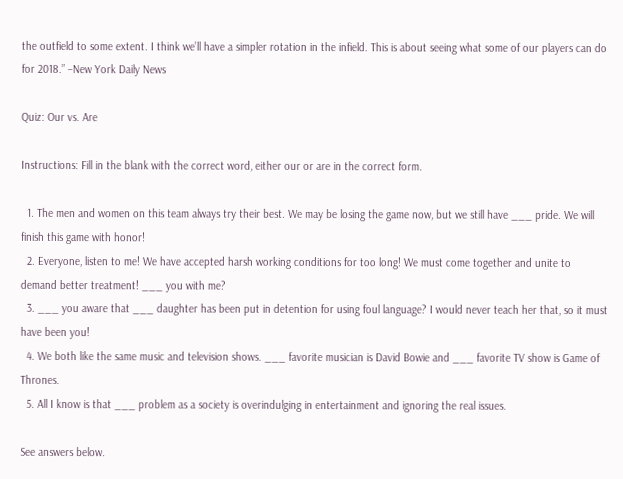the outfield to some extent. I think we’ll have a simpler rotation in the infield. This is about seeing what some of our players can do for 2018.” –New York Daily News

Quiz: Our vs. Are

Instructions: Fill in the blank with the correct word, either our or are in the correct form.

  1. The men and women on this team always try their best. We may be losing the game now, but we still have ___ pride. We will finish this game with honor!
  2. Everyone, listen to me! We have accepted harsh working conditions for too long! We must come together and unite to demand better treatment! ___ you with me?
  3. ___ you aware that ___ daughter has been put in detention for using foul language? I would never teach her that, so it must have been you!
  4. We both like the same music and television shows. ___ favorite musician is David Bowie and ___ favorite TV show is Game of Thrones.
  5. All I know is that ___ problem as a society is overindulging in entertainment and ignoring the real issues.

See answers below.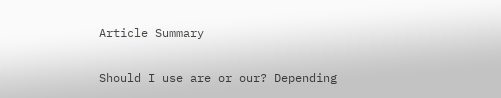Article Summary

Should I use are or our? Depending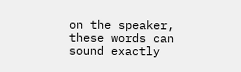on the speaker, these words can sound exactly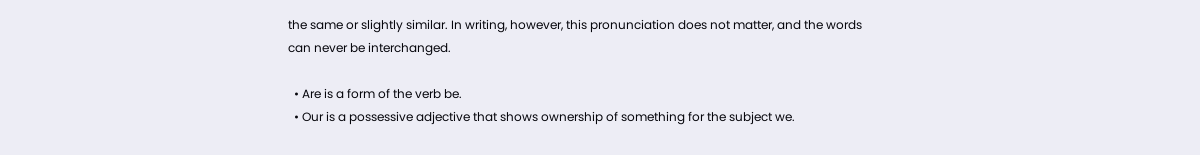the same or slightly similar. In writing, however, this pronunciation does not matter, and the words can never be interchanged.

  • Are is a form of the verb be.
  • Our is a possessive adjective that shows ownership of something for the subject we.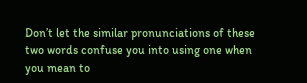Don’t let the similar pronunciations of these two words confuse you into using one when you mean to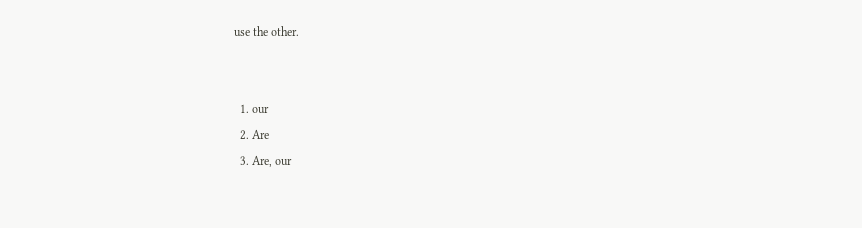use the other.


  1. our
  2. Are
  3. Are, our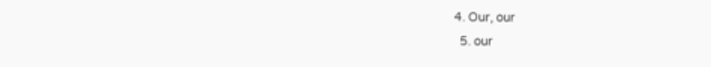4. Our, our
  5. our